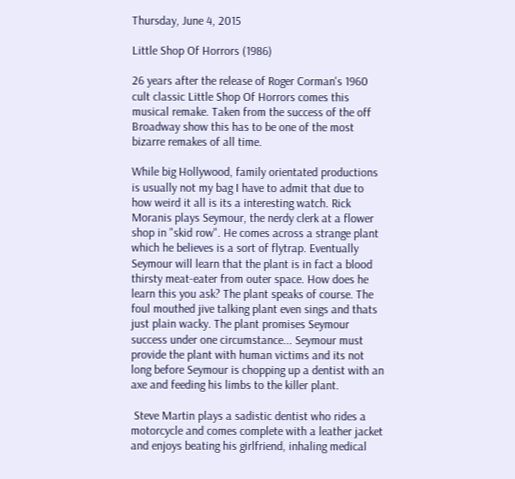Thursday, June 4, 2015

Little Shop Of Horrors (1986)

26 years after the release of Roger Corman's 1960 cult classic Little Shop Of Horrors comes this musical remake. Taken from the success of the off Broadway show this has to be one of the most bizarre remakes of all time.

While big Hollywood, family orientated productions is usually not my bag I have to admit that due to how weird it all is its a interesting watch. Rick Moranis plays Seymour, the nerdy clerk at a flower shop in "skid row". He comes across a strange plant which he believes is a sort of flytrap. Eventually Seymour will learn that the plant is in fact a blood thirsty meat-eater from outer space. How does he learn this you ask? The plant speaks of course. The foul mouthed jive talking plant even sings and thats just plain wacky. The plant promises Seymour success under one circumstance... Seymour must provide the plant with human victims and its not long before Seymour is chopping up a dentist with an axe and feeding his limbs to the killer plant.

 Steve Martin plays a sadistic dentist who rides a motorcycle and comes complete with a leather jacket and enjoys beating his girlfriend, inhaling medical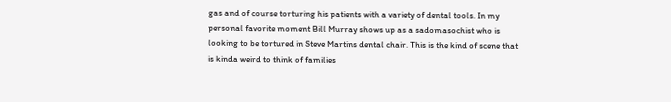gas and of course torturing his patients with a variety of dental tools. In my personal favorite moment Bill Murray shows up as a sadomasochist who is looking to be tortured in Steve Martins dental chair. This is the kind of scene that is kinda weird to think of families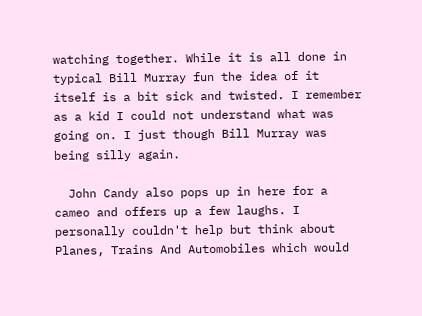watching together. While it is all done in typical Bill Murray fun the idea of it itself is a bit sick and twisted. I remember as a kid I could not understand what was going on. I just though Bill Murray was being silly again.

  John Candy also pops up in here for a cameo and offers up a few laughs. I personally couldn't help but think about Planes, Trains And Automobiles which would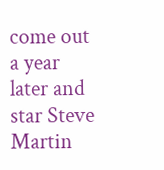come out a year later and star Steve Martin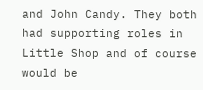and John Candy. They both had supporting roles in Little Shop and of course would be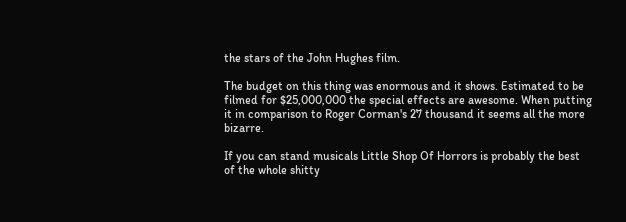the stars of the John Hughes film.

The budget on this thing was enormous and it shows. Estimated to be filmed for $25,000,000 the special effects are awesome. When putting it in comparison to Roger Corman's 27 thousand it seems all the more bizarre.

If you can stand musicals Little Shop Of Horrors is probably the best of the whole shitty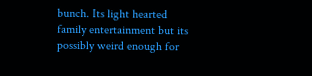bunch. Its light hearted family entertainment but its possibly weird enough for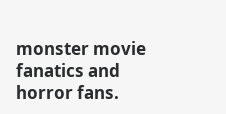monster movie fanatics and horror fans.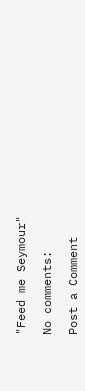"Feed me Seymour"

No comments:

Post a Comment